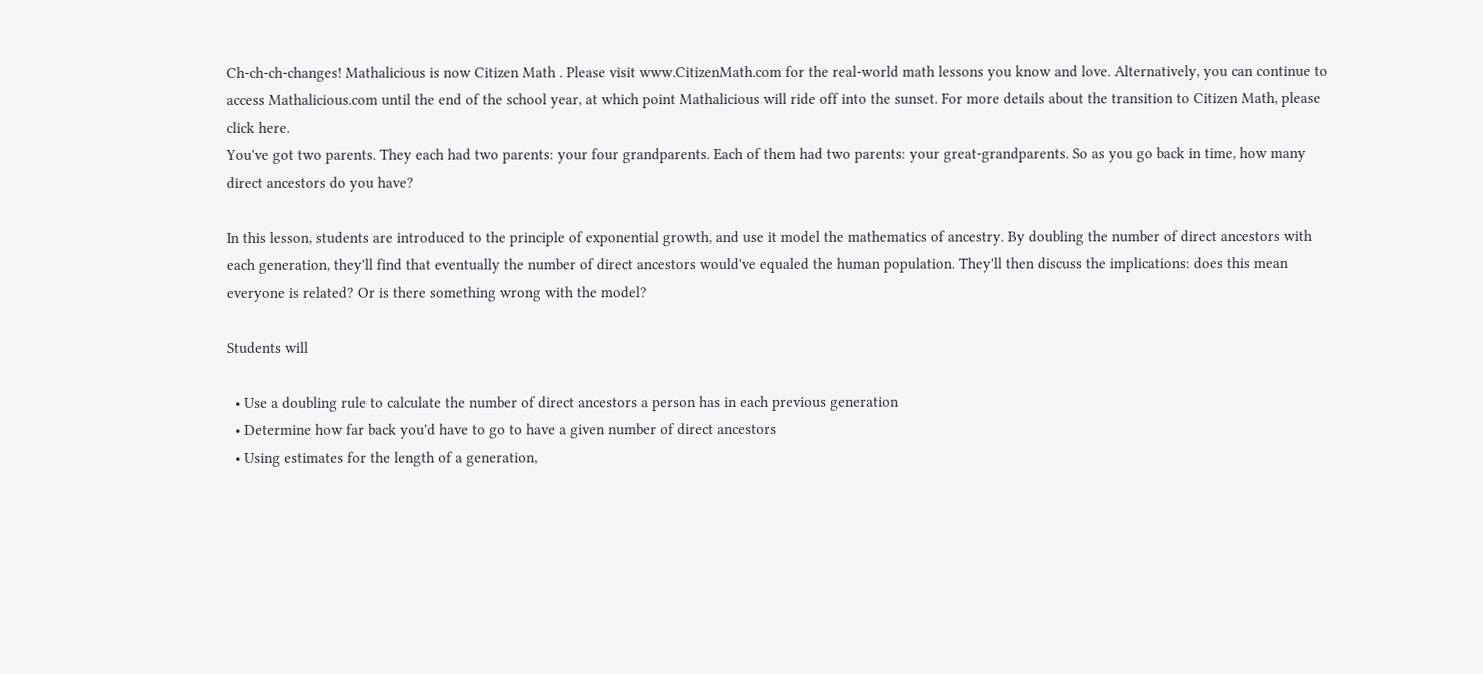Ch-ch-ch-changes! Mathalicious is now Citizen Math . Please visit www.CitizenMath.com for the real-world math lessons you know and love. Alternatively, you can continue to access Mathalicious.com until the end of the school year, at which point Mathalicious will ride off into the sunset. For more details about the transition to Citizen Math, please click here.
You've got two parents. They each had two parents: your four grandparents. Each of them had two parents: your great-grandparents. So as you go back in time, how many direct ancestors do you have?

In this lesson, students are introduced to the principle of exponential growth, and use it model the mathematics of ancestry. By doubling the number of direct ancestors with each generation, they'll find that eventually the number of direct ancestors would've equaled the human population. They'll then discuss the implications: does this mean everyone is related? Or is there something wrong with the model?

Students will

  • Use a doubling rule to calculate the number of direct ancestors a person has in each previous generation
  • Determine how far back you'd have to go to have a given number of direct ancestors
  • Using estimates for the length of a generation,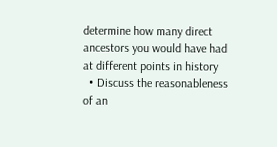determine how many direct ancestors you would have had at different points in history
  • Discuss the reasonableness of an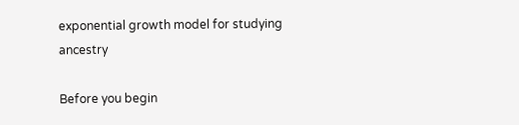exponential growth model for studying ancestry

Before you begin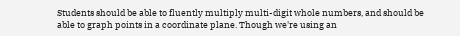Students should be able to fluently multiply multi-digit whole numbers, and should be able to graph points in a coordinate plane. Though we're using an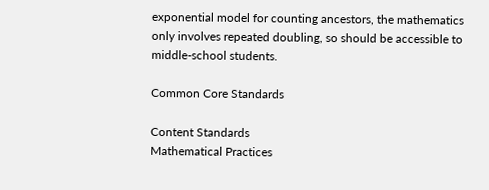exponential model for counting ancestors, the mathematics only involves repeated doubling, so should be accessible to middle-school students.

Common Core Standards

Content Standards
Mathematical Practices